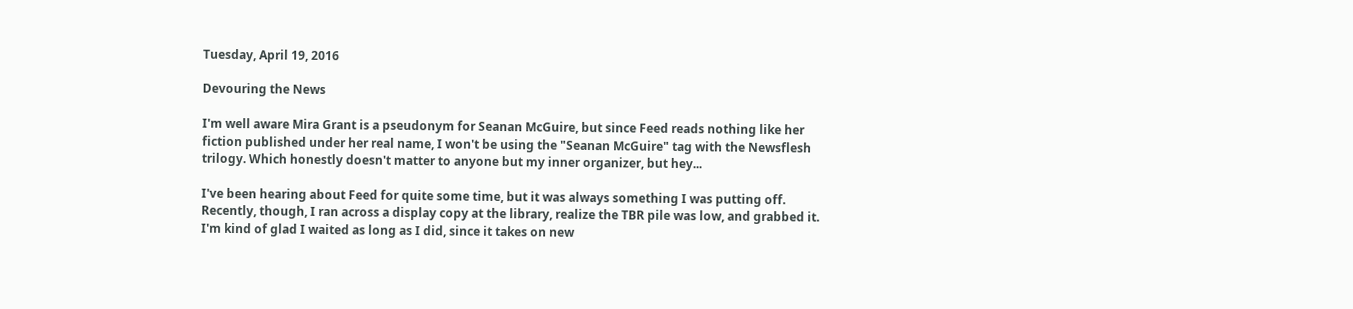Tuesday, April 19, 2016

Devouring the News

I'm well aware Mira Grant is a pseudonym for Seanan McGuire, but since Feed reads nothing like her fiction published under her real name, I won't be using the "Seanan McGuire" tag with the Newsflesh trilogy. Which honestly doesn't matter to anyone but my inner organizer, but hey...

I've been hearing about Feed for quite some time, but it was always something I was putting off. Recently, though, I ran across a display copy at the library, realize the TBR pile was low, and grabbed it. I'm kind of glad I waited as long as I did, since it takes on new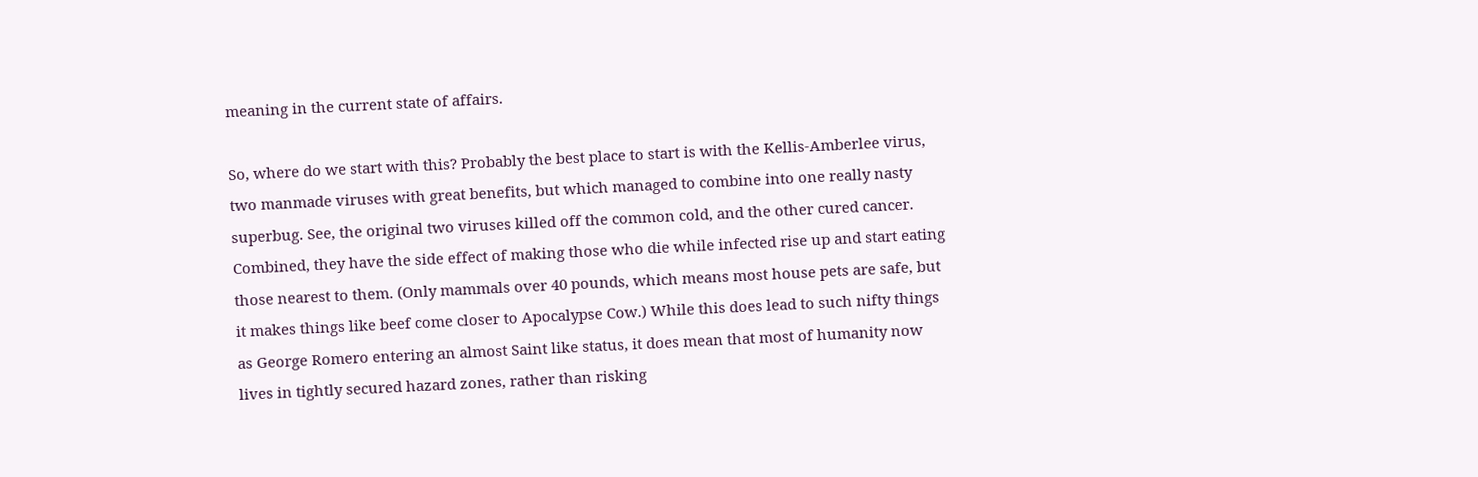meaning in the current state of affairs.

So, where do we start with this? Probably the best place to start is with the Kellis-Amberlee virus, two manmade viruses with great benefits, but which managed to combine into one really nasty superbug. See, the original two viruses killed off the common cold, and the other cured cancer. Combined, they have the side effect of making those who die while infected rise up and start eating those nearest to them. (Only mammals over 40 pounds, which means most house pets are safe, but it makes things like beef come closer to Apocalypse Cow.) While this does lead to such nifty things as George Romero entering an almost Saint like status, it does mean that most of humanity now lives in tightly secured hazard zones, rather than risking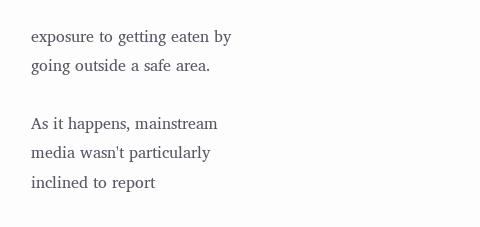exposure to getting eaten by going outside a safe area.

As it happens, mainstream media wasn't particularly inclined to report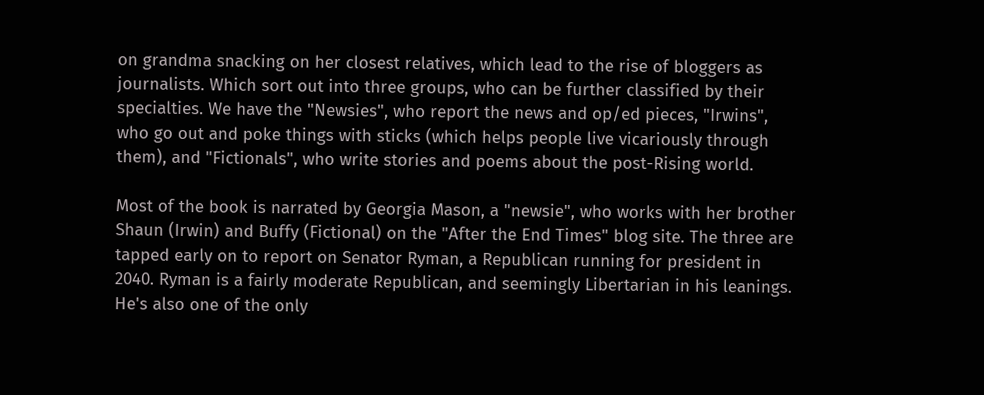on grandma snacking on her closest relatives, which lead to the rise of bloggers as journalists. Which sort out into three groups, who can be further classified by their specialties. We have the "Newsies", who report the news and op/ed pieces, "Irwins", who go out and poke things with sticks (which helps people live vicariously through them), and "Fictionals", who write stories and poems about the post-Rising world.

Most of the book is narrated by Georgia Mason, a "newsie", who works with her brother Shaun (Irwin) and Buffy (Fictional) on the "After the End Times" blog site. The three are tapped early on to report on Senator Ryman, a Republican running for president in 2040. Ryman is a fairly moderate Republican, and seemingly Libertarian in his leanings. He's also one of the only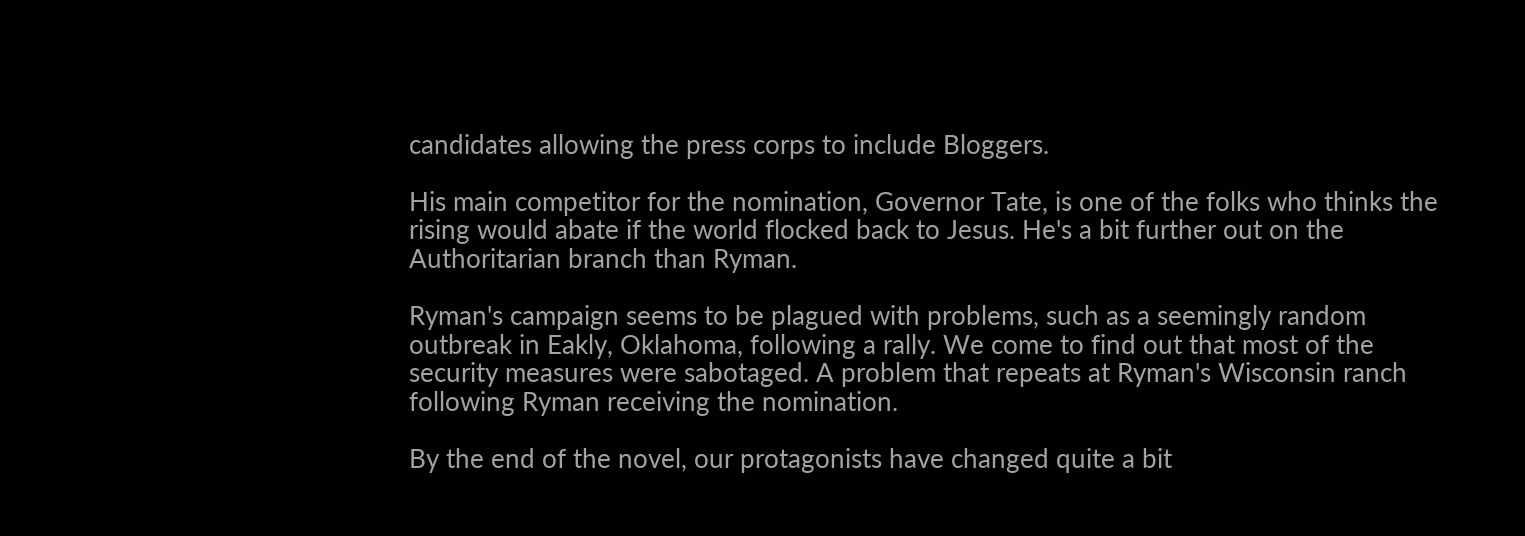candidates allowing the press corps to include Bloggers.

His main competitor for the nomination, Governor Tate, is one of the folks who thinks the rising would abate if the world flocked back to Jesus. He's a bit further out on the Authoritarian branch than Ryman.

Ryman's campaign seems to be plagued with problems, such as a seemingly random outbreak in Eakly, Oklahoma, following a rally. We come to find out that most of the security measures were sabotaged. A problem that repeats at Ryman's Wisconsin ranch following Ryman receiving the nomination.

By the end of the novel, our protagonists have changed quite a bit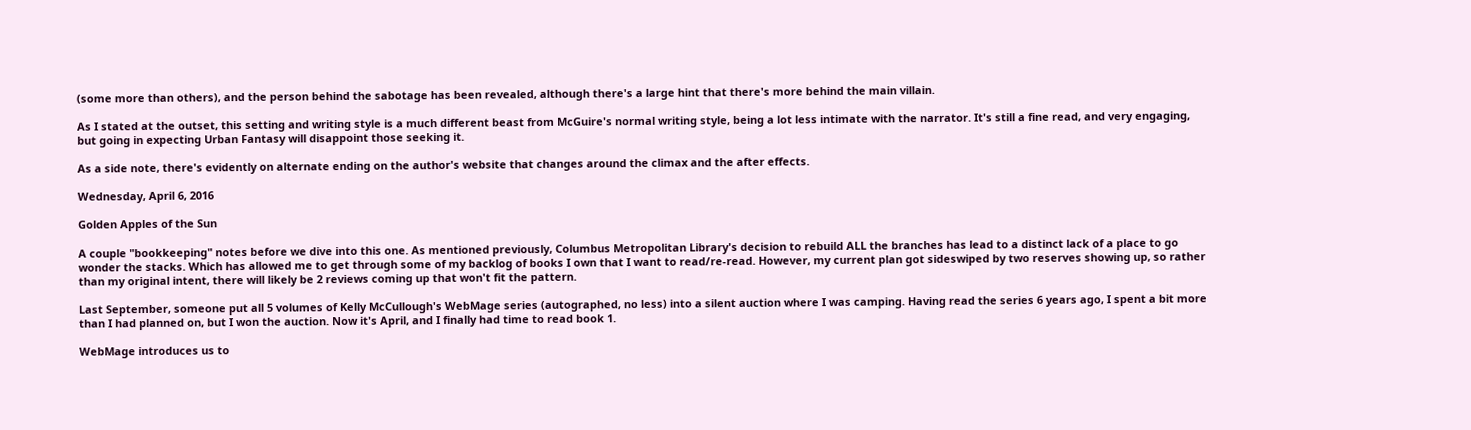(some more than others), and the person behind the sabotage has been revealed, although there's a large hint that there's more behind the main villain.

As I stated at the outset, this setting and writing style is a much different beast from McGuire's normal writing style, being a lot less intimate with the narrator. It's still a fine read, and very engaging, but going in expecting Urban Fantasy will disappoint those seeking it.

As a side note, there's evidently on alternate ending on the author's website that changes around the climax and the after effects.

Wednesday, April 6, 2016

Golden Apples of the Sun

A couple "bookkeeping" notes before we dive into this one. As mentioned previously, Columbus Metropolitan Library's decision to rebuild ALL the branches has lead to a distinct lack of a place to go wonder the stacks. Which has allowed me to get through some of my backlog of books I own that I want to read/re-read. However, my current plan got sideswiped by two reserves showing up, so rather than my original intent, there will likely be 2 reviews coming up that won't fit the pattern.

Last September, someone put all 5 volumes of Kelly McCullough's WebMage series (autographed, no less) into a silent auction where I was camping. Having read the series 6 years ago, I spent a bit more than I had planned on, but I won the auction. Now it's April, and I finally had time to read book 1.

WebMage introduces us to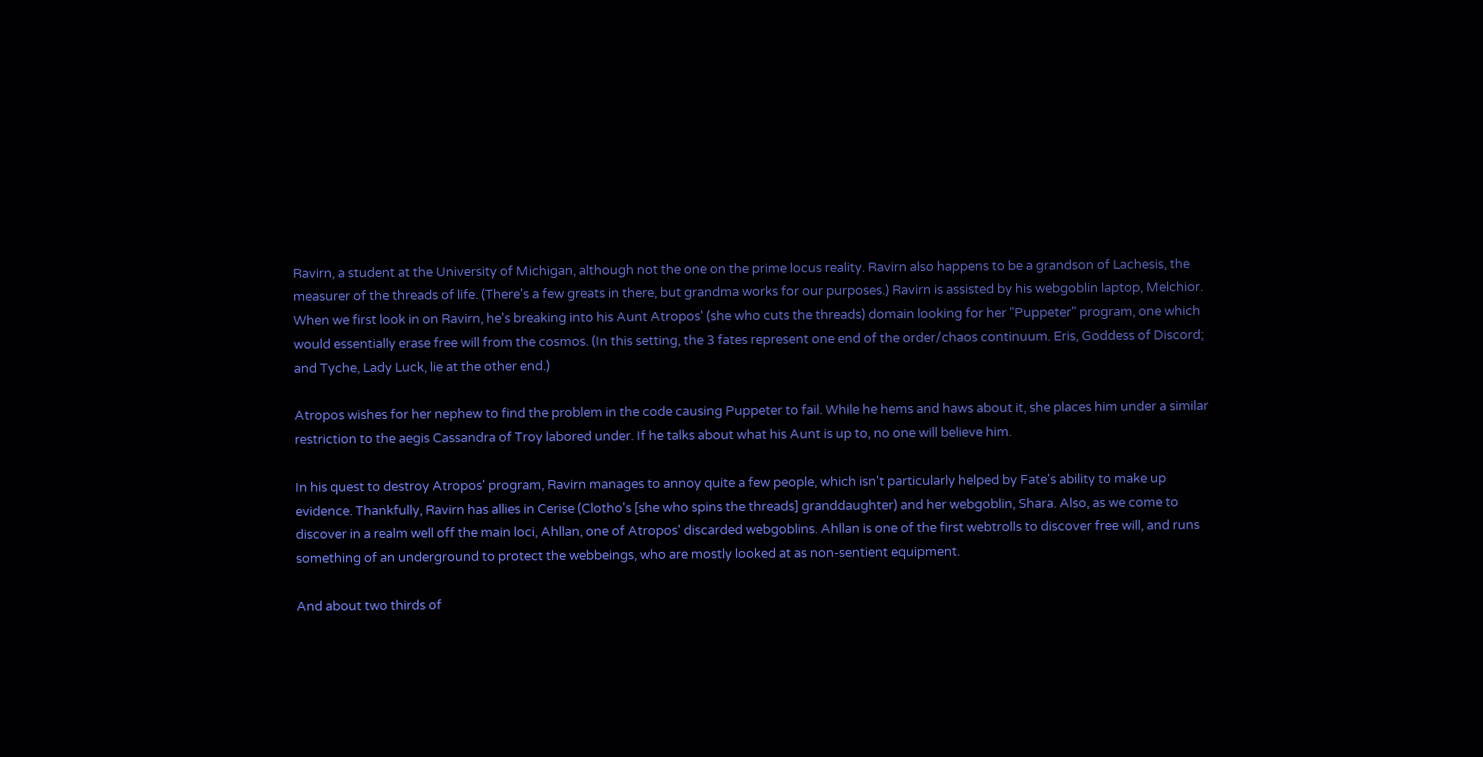Ravirn, a student at the University of Michigan, although not the one on the prime locus reality. Ravirn also happens to be a grandson of Lachesis, the measurer of the threads of life. (There's a few greats in there, but grandma works for our purposes.) Ravirn is assisted by his webgoblin laptop, Melchior. When we first look in on Ravirn, he's breaking into his Aunt Atropos' (she who cuts the threads) domain looking for her "Puppeter" program, one which would essentially erase free will from the cosmos. (In this setting, the 3 fates represent one end of the order/chaos continuum. Eris, Goddess of Discord; and Tyche, Lady Luck, lie at the other end.)

Atropos wishes for her nephew to find the problem in the code causing Puppeter to fail. While he hems and haws about it, she places him under a similar restriction to the aegis Cassandra of Troy labored under. If he talks about what his Aunt is up to, no one will believe him.

In his quest to destroy Atropos' program, Ravirn manages to annoy quite a few people, which isn't particularly helped by Fate's ability to make up evidence. Thankfully, Ravirn has allies in Cerise (Clotho's [she who spins the threads] granddaughter) and her webgoblin, Shara. Also, as we come to discover in a realm well off the main loci, Ahllan, one of Atropos' discarded webgoblins. Ahllan is one of the first webtrolls to discover free will, and runs something of an underground to protect the webbeings, who are mostly looked at as non-sentient equipment.

And about two thirds of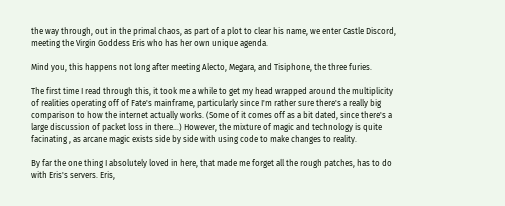the way through, out in the primal chaos, as part of a plot to clear his name, we enter Castle Discord, meeting the Virgin Goddess Eris who has her own unique agenda.

Mind you, this happens not long after meeting Alecto, Megara, and Tisiphone, the three furies.

The first time I read through this, it took me a while to get my head wrapped around the multiplicity of realities operating off of Fate's mainframe, particularly since I'm rather sure there's a really big comparison to how the internet actually works. (Some of it comes off as a bit dated, since there's a large discussion of packet loss in there...) However, the mixture of magic and technology is quite facinating , as arcane magic exists side by side with using code to make changes to reality.

By far the one thing I absolutely loved in here, that made me forget all the rough patches, has to do with Eris's servers. Eris,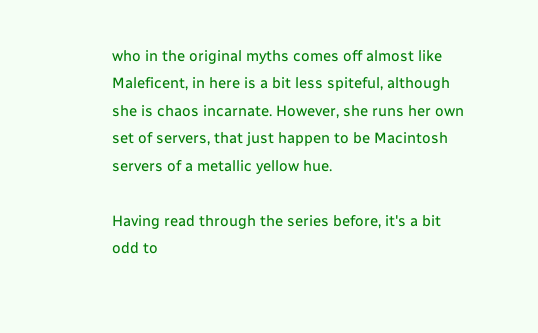who in the original myths comes off almost like Maleficent, in here is a bit less spiteful, although she is chaos incarnate. However, she runs her own set of servers, that just happen to be Macintosh servers of a metallic yellow hue.

Having read through the series before, it's a bit odd to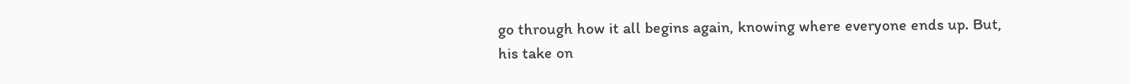go through how it all begins again, knowing where everyone ends up. But, his take on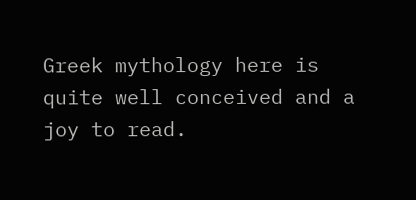Greek mythology here is quite well conceived and a joy to read.